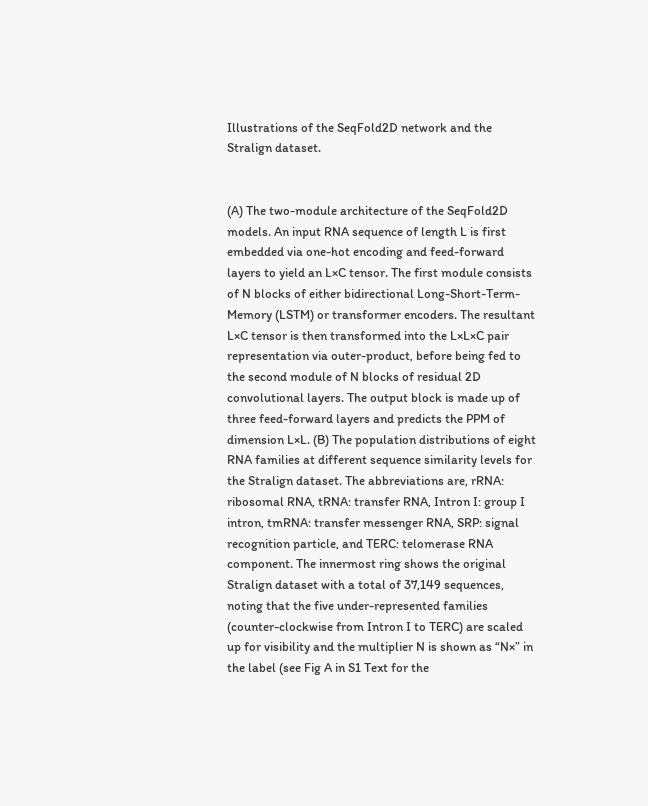Illustrations of the SeqFold2D network and the Stralign dataset.


(A) The two-module architecture of the SeqFold2D models. An input RNA sequence of length L is first embedded via one-hot encoding and feed-forward layers to yield an L×C tensor. The first module consists of N blocks of either bidirectional Long-Short-Term-Memory (LSTM) or transformer encoders. The resultant L×C tensor is then transformed into the L×L×C pair representation via outer-product, before being fed to the second module of N blocks of residual 2D convolutional layers. The output block is made up of three feed-forward layers and predicts the PPM of dimension L×L. (B) The population distributions of eight RNA families at different sequence similarity levels for the Stralign dataset. The abbreviations are, rRNA: ribosomal RNA, tRNA: transfer RNA, Intron I: group I intron, tmRNA: transfer messenger RNA, SRP: signal recognition particle, and TERC: telomerase RNA component. The innermost ring shows the original Stralign dataset with a total of 37,149 sequences, noting that the five under-represented families (counter-clockwise from Intron I to TERC) are scaled up for visibility and the multiplier N is shown as “N×” in the label (see Fig A in S1 Text for the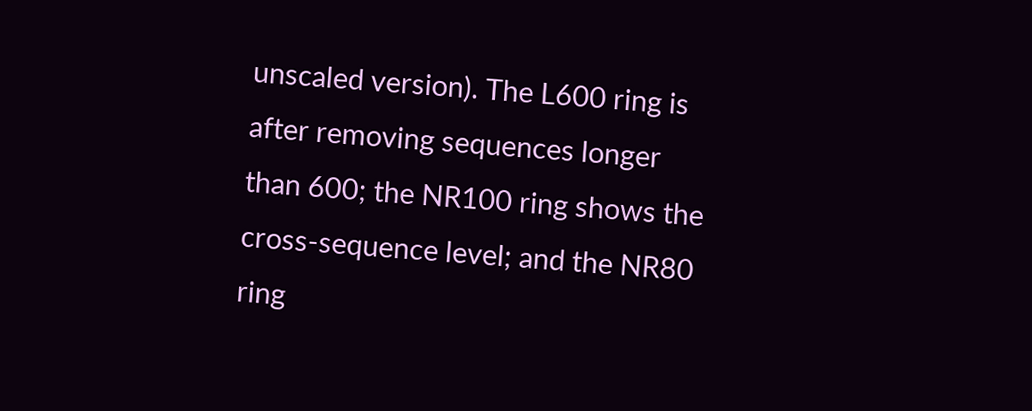unscaled version). The L600 ring is after removing sequences longer than 600; the NR100 ring shows the cross-sequence level; and the NR80 ring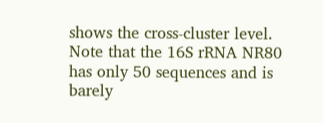shows the cross-cluster level. Note that the 16S rRNA NR80 has only 50 sequences and is barely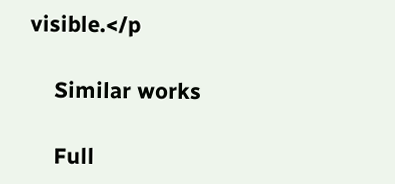visible.</p

    Similar works

    Full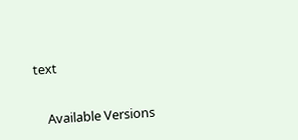text


    Available Versions